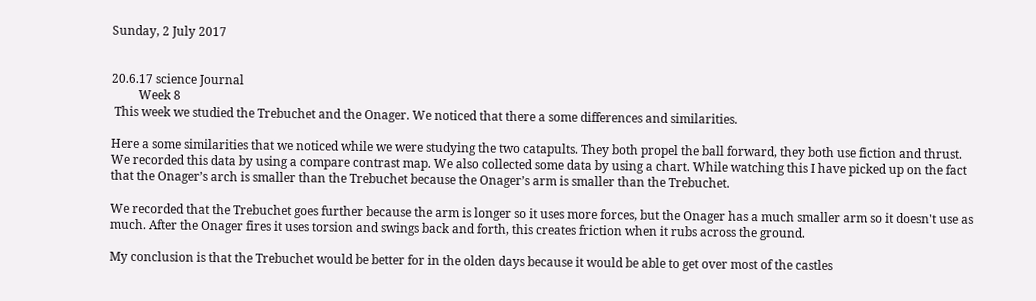Sunday, 2 July 2017


20.6.17 science Journal
         Week 8
 This week we studied the Trebuchet and the Onager. We noticed that there a some differences and similarities.

Here a some similarities that we noticed while we were studying the two catapults. They both propel the ball forward, they both use fiction and thrust. We recorded this data by using a compare contrast map. We also collected some data by using a chart. While watching this I have picked up on the fact that the Onager’s arch is smaller than the Trebuchet because the Onager’s arm is smaller than the Trebuchet.

We recorded that the Trebuchet goes further because the arm is longer so it uses more forces, but the Onager has a much smaller arm so it doesn't use as much. After the Onager fires it uses torsion and swings back and forth, this creates friction when it rubs across the ground.

My conclusion is that the Trebuchet would be better for in the olden days because it would be able to get over most of the castles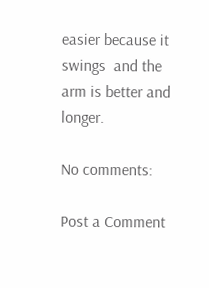easier because it swings  and the arm is better and longer.

No comments:

Post a Comment